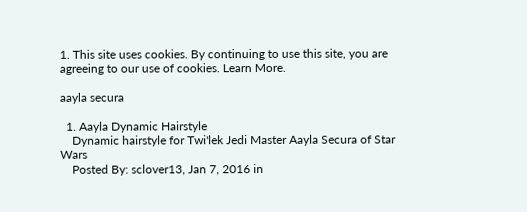1. This site uses cookies. By continuing to use this site, you are agreeing to our use of cookies. Learn More.

aayla secura

  1. Aayla Dynamic Hairstyle
    Dynamic hairstyle for Twi'lek Jedi Master Aayla Secura of Star Wars
    Posted By: sclover13, Jan 7, 2016 in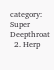category: Super Deepthroat
  2. Herp